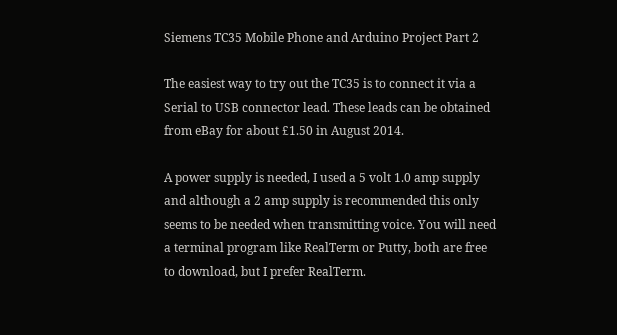Siemens TC35 Mobile Phone and Arduino Project Part 2

The easiest way to try out the TC35 is to connect it via a Serial to USB connector lead. These leads can be obtained from eBay for about £1.50 in August 2014.

A power supply is needed, I used a 5 volt 1.0 amp supply and although a 2 amp supply is recommended this only seems to be needed when transmitting voice. You will need a terminal program like RealTerm or Putty, both are free to download, but I prefer RealTerm.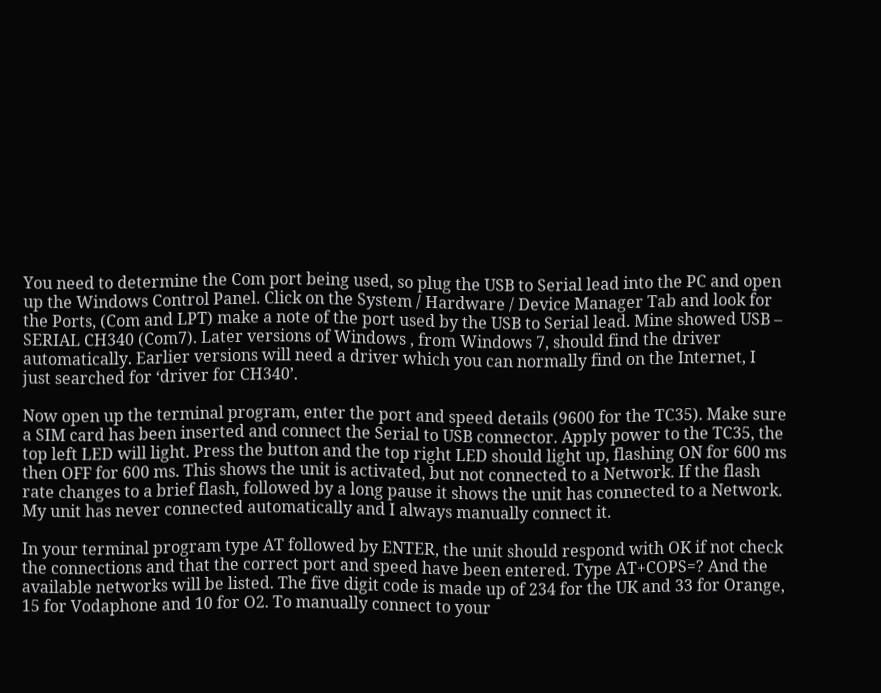You need to determine the Com port being used, so plug the USB to Serial lead into the PC and open up the Windows Control Panel. Click on the System / Hardware / Device Manager Tab and look for the Ports, (Com and LPT) make a note of the port used by the USB to Serial lead. Mine showed USB – SERIAL CH340 (Com7). Later versions of Windows , from Windows 7, should find the driver automatically. Earlier versions will need a driver which you can normally find on the Internet, I just searched for ‘driver for CH340’.

Now open up the terminal program, enter the port and speed details (9600 for the TC35). Make sure a SIM card has been inserted and connect the Serial to USB connector. Apply power to the TC35, the top left LED will light. Press the button and the top right LED should light up, flashing ON for 600 ms then OFF for 600 ms. This shows the unit is activated, but not connected to a Network. If the flash rate changes to a brief flash, followed by a long pause it shows the unit has connected to a Network. My unit has never connected automatically and I always manually connect it.

In your terminal program type AT followed by ENTER, the unit should respond with OK if not check the connections and that the correct port and speed have been entered. Type AT+COPS=? And the available networks will be listed. The five digit code is made up of 234 for the UK and 33 for Orange, 15 for Vodaphone and 10 for O2. To manually connect to your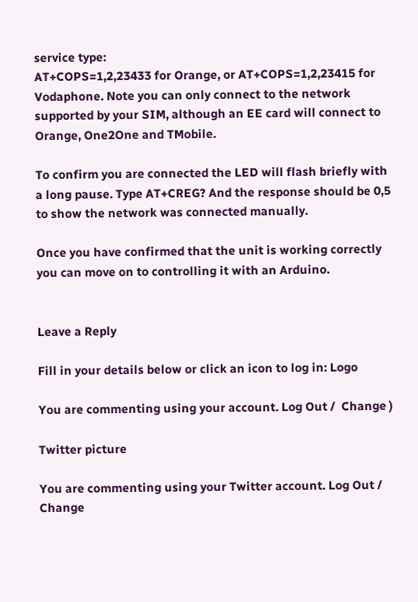service type:
AT+COPS=1,2,23433 for Orange, or AT+COPS=1,2,23415 for Vodaphone. Note you can only connect to the network supported by your SIM, although an EE card will connect to Orange, One2One and TMobile.

To confirm you are connected the LED will flash briefly with a long pause. Type AT+CREG? And the response should be 0,5 to show the network was connected manually.

Once you have confirmed that the unit is working correctly you can move on to controlling it with an Arduino.


Leave a Reply

Fill in your details below or click an icon to log in: Logo

You are commenting using your account. Log Out /  Change )

Twitter picture

You are commenting using your Twitter account. Log Out /  Change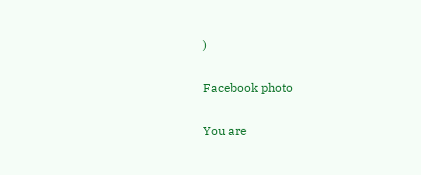)

Facebook photo

You are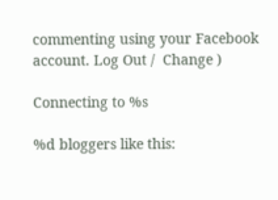commenting using your Facebook account. Log Out /  Change )

Connecting to %s

%d bloggers like this: